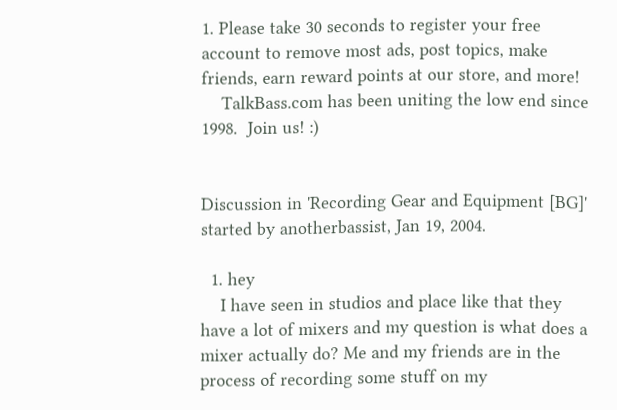1. Please take 30 seconds to register your free account to remove most ads, post topics, make friends, earn reward points at our store, and more!
    TalkBass.com has been uniting the low end since 1998.  Join us! :)


Discussion in 'Recording Gear and Equipment [BG]' started by anotherbassist, Jan 19, 2004.

  1. hey
    I have seen in studios and place like that they have a lot of mixers and my question is what does a mixer actually do? Me and my friends are in the process of recording some stuff on my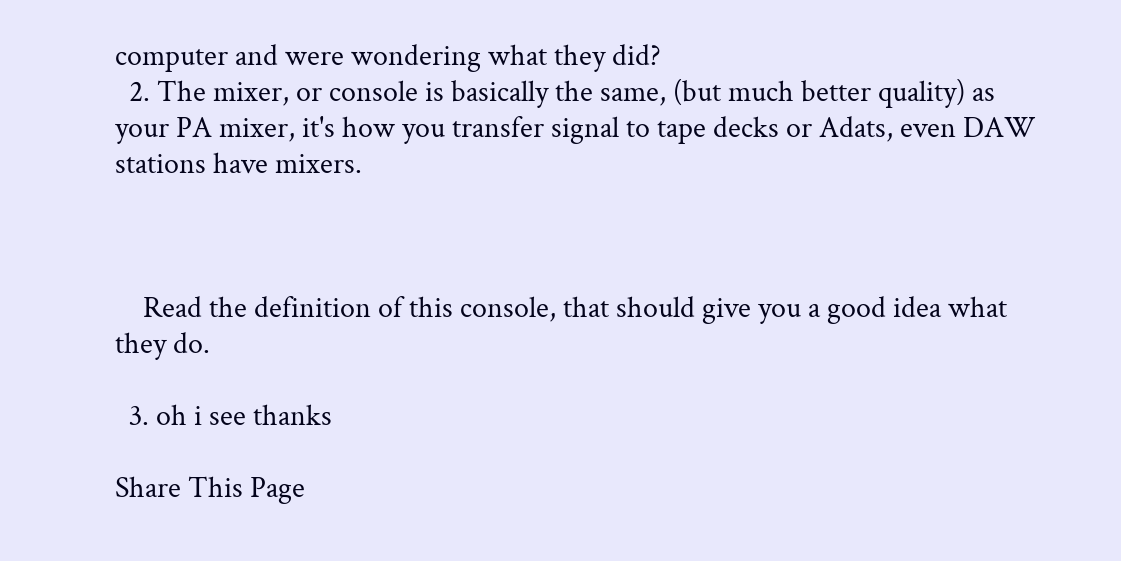computer and were wondering what they did?
  2. The mixer, or console is basically the same, (but much better quality) as your PA mixer, it's how you transfer signal to tape decks or Adats, even DAW stations have mixers.



    Read the definition of this console, that should give you a good idea what they do.

  3. oh i see thanks

Share This Page